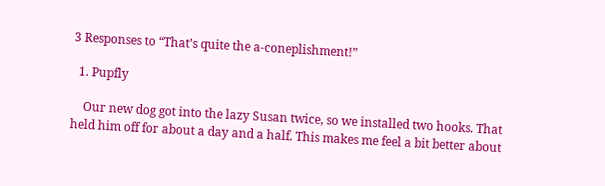3 Responses to “That’s quite the a-coneplishment!”

  1. Pupfly

    Our new dog got into the lazy Susan twice, so we installed two hooks. That held him off for about a day and a half. This makes me feel a bit better about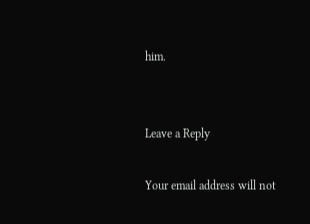him.


Leave a Reply

Your email address will not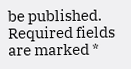be published. Required fields are marked *